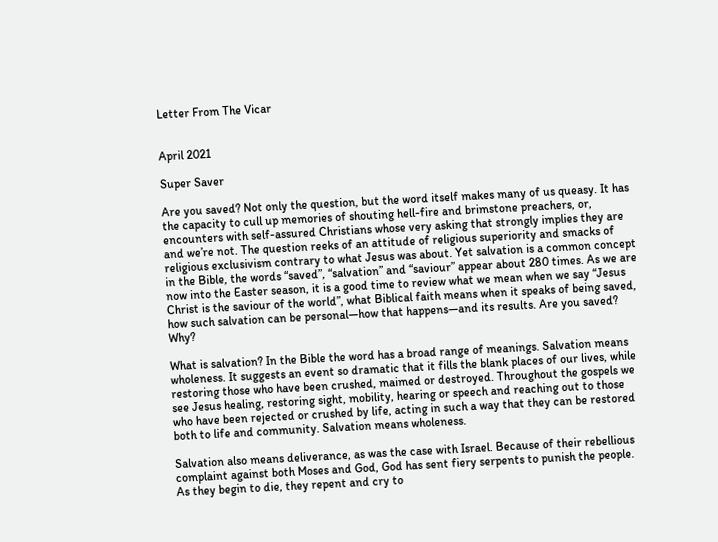Letter From The Vicar


April 2021

Super Saver

Are you saved? Not only the question, but the word itself makes many of us queasy. It has the capacity to cull up memories of shouting hell-fire and brimstone preachers, or, encounters with self-assured Christians whose very asking that strongly implies they are and we’re not. The question reeks of an attitude of religious superiority and smacks of religious exclusivism contrary to what Jesus was about. Yet salvation is a common concept in the Bible, the words “saved”, “salvation” and “saviour” appear about 280 times. As we are now into the Easter season, it is a good time to review what we mean when we say “Jesus Christ is the saviour of the world”, what Biblical faith means when it speaks of being saved, how such salvation can be personal—how that happens—and its results. Are you saved? Why?

What is salvation? In the Bible the word has a broad range of meanings. Salvation means wholeness. It suggests an event so dramatic that it fills the blank places of our lives, while restoring those who have been crushed, maimed or destroyed. Throughout the gospels we see Jesus healing, restoring sight, mobility, hearing or speech and reaching out to those who have been rejected or crushed by life, acting in such a way that they can be restored both to life and community. Salvation means wholeness.

Salvation also means deliverance, as was the case with Israel. Because of their rebellious complaint against both Moses and God, God has sent fiery serpents to punish the people. As they begin to die, they repent and cry to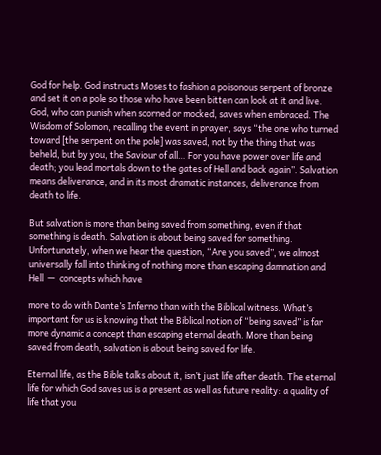God for help. God instructs Moses to fashion a poisonous serpent of bronze and set it on a pole so those who have been bitten can look at it and live. God, who can punish when scorned or mocked, saves when embraced. The Wisdom of Solomon, recalling the event in prayer, says “the one who turned toward [the serpent on the pole] was saved, not by the thing that was beheld, but by you, the Saviour of all… For you have power over life and death; you lead mortals down to the gates of Hell and back again”. Salvation means deliverance, and in its most dramatic instances, deliverance from death to life.

But salvation is more than being saved from something, even if that something is death. Salvation is about being saved for something. Unfortunately, when we hear the question, “Are you saved”, we almost universally fall into thinking of nothing more than escaping damnation and Hell  —  concepts which have

more to do with Dante’s Inferno than with the Biblical witness. What’s important for us is knowing that the Biblical notion of “being saved” is far more dynamic a concept than escaping eternal death. More than being saved from death, salvation is about being saved for life.

Eternal life, as the Bible talks about it, isn’t just life after death. The eternal life for which God saves us is a present as well as future reality: a quality of life that you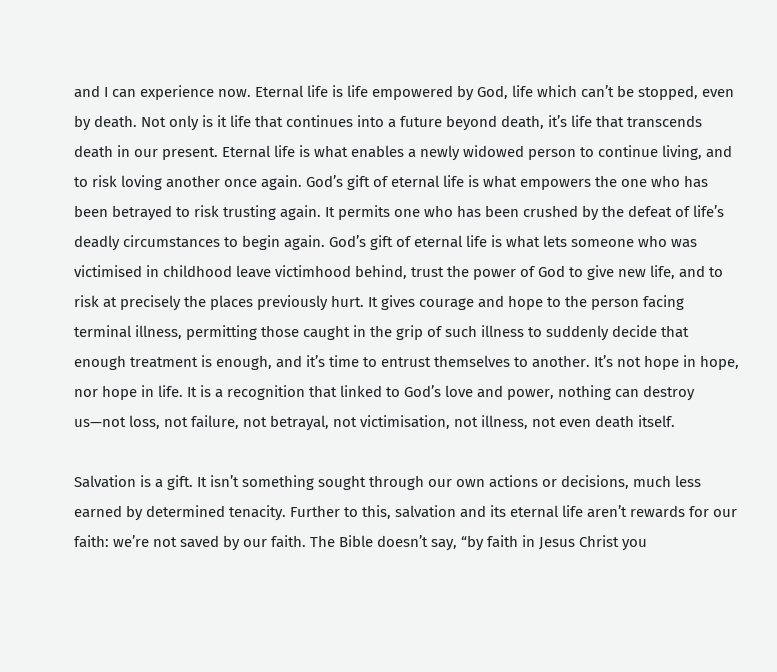and I can experience now. Eternal life is life empowered by God, life which can’t be stopped, even by death. Not only is it life that continues into a future beyond death, it’s life that transcends death in our present. Eternal life is what enables a newly widowed person to continue living, and to risk loving another once again. God’s gift of eternal life is what empowers the one who has been betrayed to risk trusting again. It permits one who has been crushed by the defeat of life’s deadly circumstances to begin again. God’s gift of eternal life is what lets someone who was victimised in childhood leave victimhood behind, trust the power of God to give new life, and to risk at precisely the places previously hurt. It gives courage and hope to the person facing terminal illness, permitting those caught in the grip of such illness to suddenly decide that enough treatment is enough, and it’s time to entrust themselves to another. It’s not hope in hope, nor hope in life. It is a recognition that linked to God’s love and power, nothing can destroy us—not loss, not failure, not betrayal, not victimisation, not illness, not even death itself.

Salvation is a gift. It isn’t something sought through our own actions or decisions, much less earned by determined tenacity. Further to this, salvation and its eternal life aren’t rewards for our faith: we’re not saved by our faith. The Bible doesn’t say, “by faith in Jesus Christ you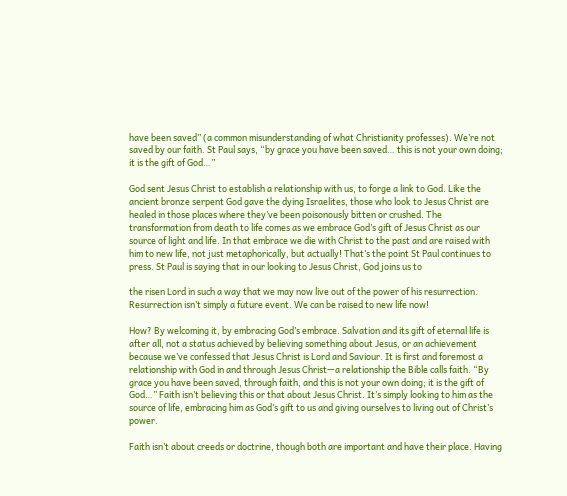have been saved” (a common misunderstanding of what Christianity professes). We’re not saved by our faith. St Paul says, “by grace you have been saved… this is not your own doing; it is the gift of God…”

God sent Jesus Christ to establish a relationship with us, to forge a link to God. Like the ancient bronze serpent God gave the dying Israelites, those who look to Jesus Christ are healed in those places where they’ve been poisonously bitten or crushed. The transformation from death to life comes as we embrace God’s gift of Jesus Christ as our source of light and life. In that embrace we die with Christ to the past and are raised with him to new life, not just metaphorically, but actually! That’s the point St Paul continues to press. St Paul is saying that in our looking to Jesus Christ, God joins us to

the risen Lord in such a way that we may now live out of the power of his resurrection. Resurrection isn’t simply a future event. We can be raised to new life now!

How? By welcoming it, by embracing God’s embrace. Salvation and its gift of eternal life is after all, not a status achieved by believing something about Jesus, or an achievement because we’ve confessed that Jesus Christ is Lord and Saviour. It is first and foremost a relationship with God in and through Jesus Christ—a relationship the Bible calls faith. “By grace you have been saved, through faith, and this is not your own doing; it is the gift of God…” Faith isn’t believing this or that about Jesus Christ. It’s simply looking to him as the source of life, embracing him as God’s gift to us and giving ourselves to living out of Christ’s power.

Faith isn’t about creeds or doctrine, though both are important and have their place. Having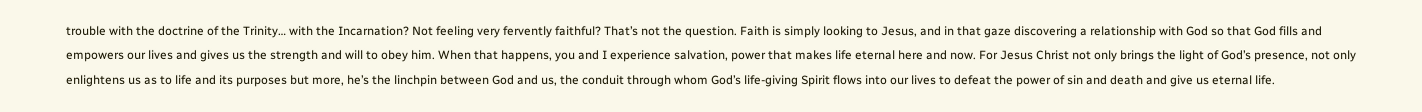trouble with the doctrine of the Trinity… with the Incarnation? Not feeling very fervently faithful? That’s not the question. Faith is simply looking to Jesus, and in that gaze discovering a relationship with God so that God fills and empowers our lives and gives us the strength and will to obey him. When that happens, you and I experience salvation, power that makes life eternal here and now. For Jesus Christ not only brings the light of God’s presence, not only enlightens us as to life and its purposes but more, he’s the linchpin between God and us, the conduit through whom God’s life-giving Spirit flows into our lives to defeat the power of sin and death and give us eternal life.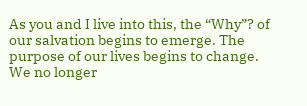As you and I live into this, the “Why”? of our salvation begins to emerge. The purpose of our lives begins to change. We no longer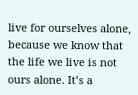live for ourselves alone, because we know that the life we live is not ours alone. It’s a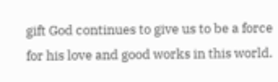gift God continues to give us to be a force for his love and good works in this world.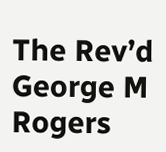The Rev’d George M Rogers